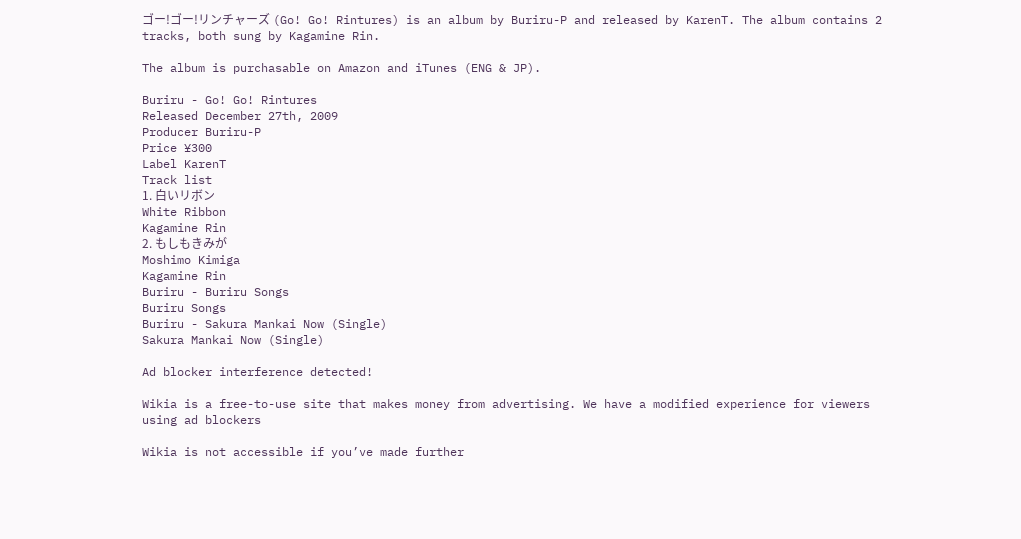ゴー!ゴー!リンチャーズ (Go! Go! Rintures) is an album by Buriru-P and released by KarenT. The album contains 2 tracks, both sung by Kagamine Rin.

The album is purchasable on Amazon and iTunes (ENG & JP).

Buriru - Go! Go! Rintures
Released December 27th, 2009
Producer Buriru-P
Price ¥300
Label KarenT
Track list
1. 白いリボン
White Ribbon
Kagamine Rin
2. もしもきみが
Moshimo Kimiga
Kagamine Rin
Buriru - Buriru Songs
Buriru Songs
Buriru - Sakura Mankai Now (Single)
Sakura Mankai Now (Single)

Ad blocker interference detected!

Wikia is a free-to-use site that makes money from advertising. We have a modified experience for viewers using ad blockers

Wikia is not accessible if you’ve made further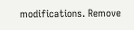modifications. Remove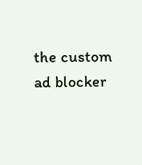the custom ad blocker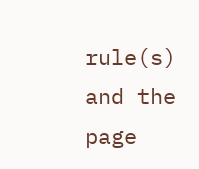rule(s) and the page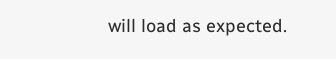will load as expected.